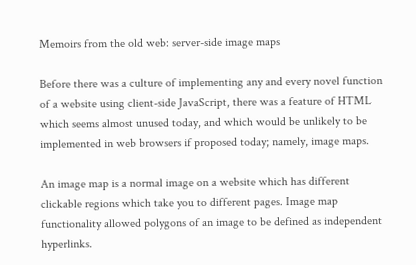Memoirs from the old web: server-side image maps

Before there was a culture of implementing any and every novel function of a website using client-side JavaScript, there was a feature of HTML which seems almost unused today, and which would be unlikely to be implemented in web browsers if proposed today; namely, image maps.

An image map is a normal image on a website which has different clickable regions which take you to different pages. Image map functionality allowed polygons of an image to be defined as independent hyperlinks.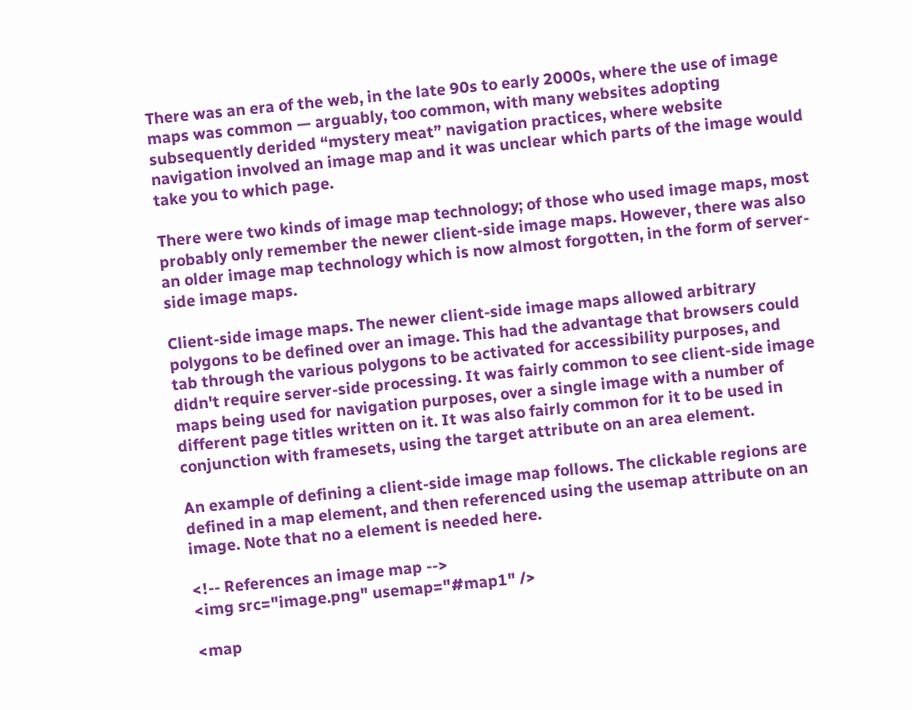There was an era of the web, in the late 90s to early 2000s, where the use of image maps was common — arguably, too common, with many websites adopting subsequently derided “mystery meat” navigation practices, where website navigation involved an image map and it was unclear which parts of the image would take you to which page.

There were two kinds of image map technology; of those who used image maps, most probably only remember the newer client-side image maps. However, there was also an older image map technology which is now almost forgotten, in the form of server-side image maps.

Client-side image maps. The newer client-side image maps allowed arbitrary polygons to be defined over an image. This had the advantage that browsers could tab through the various polygons to be activated for accessibility purposes, and didn't require server-side processing. It was fairly common to see client-side image maps being used for navigation purposes, over a single image with a number of different page titles written on it. It was also fairly common for it to be used in conjunction with framesets, using the target attribute on an area element.

An example of defining a client-side image map follows. The clickable regions are defined in a map element, and then referenced using the usemap attribute on an image. Note that no a element is needed here.

<!-- References an image map -->
<img src="image.png" usemap="#map1" />

<map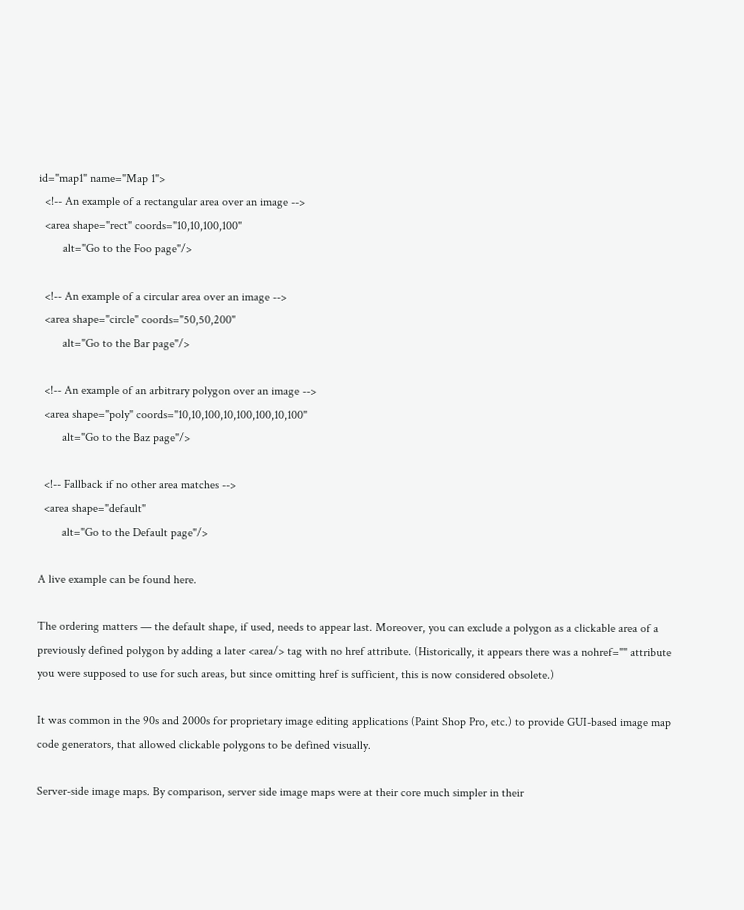id="map1" name="Map 1">
  <!-- An example of a rectangular area over an image -->
  <area shape="rect" coords="10,10,100,100"
        alt="Go to the Foo page"/>

  <!-- An example of a circular area over an image -->
  <area shape="circle" coords="50,50,200"
        alt="Go to the Bar page"/>

  <!-- An example of an arbitrary polygon over an image -->
  <area shape="poly" coords="10,10,100,10,100,100,10,100"
        alt="Go to the Baz page"/>

  <!-- Fallback if no other area matches -->
  <area shape="default"
        alt="Go to the Default page"/>

A live example can be found here.

The ordering matters — the default shape, if used, needs to appear last. Moreover, you can exclude a polygon as a clickable area of a previously defined polygon by adding a later <area/> tag with no href attribute. (Historically, it appears there was a nohref="" attribute you were supposed to use for such areas, but since omitting href is sufficient, this is now considered obsolete.)

It was common in the 90s and 2000s for proprietary image editing applications (Paint Shop Pro, etc.) to provide GUI-based image map code generators, that allowed clickable polygons to be defined visually.

Server-side image maps. By comparison, server side image maps were at their core much simpler in their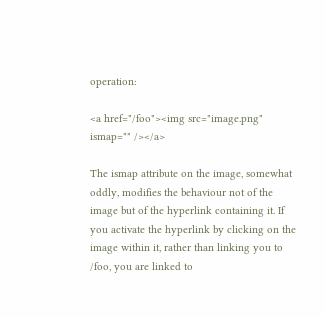operation:

<a href="/foo"><img src="image.png" ismap="" /></a>

The ismap attribute on the image, somewhat oddly, modifies the behaviour not of the image but of the hyperlink containing it. If you activate the hyperlink by clicking on the image within it, rather than linking you to /foo, you are linked to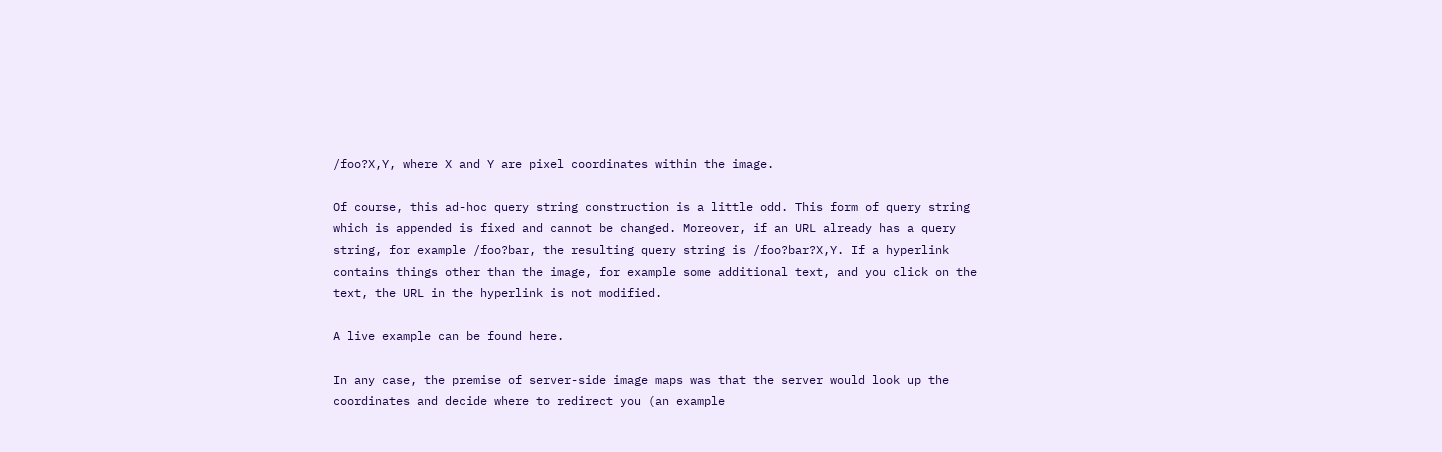/foo?X,Y, where X and Y are pixel coordinates within the image.

Of course, this ad-hoc query string construction is a little odd. This form of query string which is appended is fixed and cannot be changed. Moreover, if an URL already has a query string, for example /foo?bar, the resulting query string is /foo?bar?X,Y. If a hyperlink contains things other than the image, for example some additional text, and you click on the text, the URL in the hyperlink is not modified.

A live example can be found here.

In any case, the premise of server-side image maps was that the server would look up the coordinates and decide where to redirect you (an example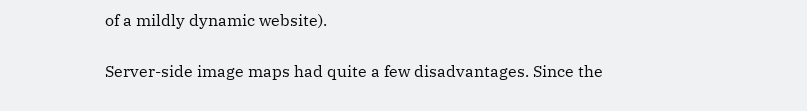of a mildly dynamic website).

Server-side image maps had quite a few disadvantages. Since the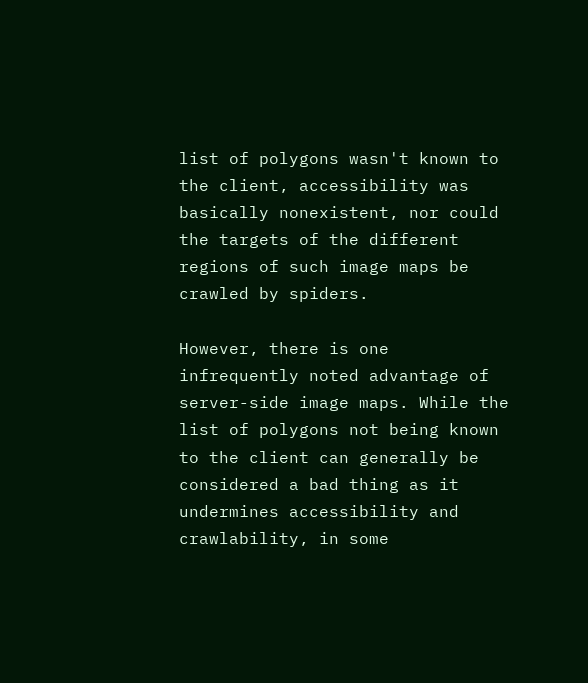list of polygons wasn't known to the client, accessibility was basically nonexistent, nor could the targets of the different regions of such image maps be crawled by spiders.

However, there is one infrequently noted advantage of server-side image maps. While the list of polygons not being known to the client can generally be considered a bad thing as it undermines accessibility and crawlability, in some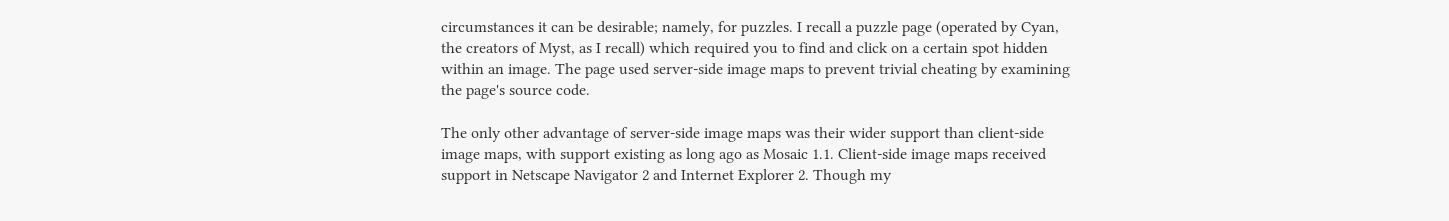circumstances it can be desirable; namely, for puzzles. I recall a puzzle page (operated by Cyan, the creators of Myst, as I recall) which required you to find and click on a certain spot hidden within an image. The page used server-side image maps to prevent trivial cheating by examining the page's source code.

The only other advantage of server-side image maps was their wider support than client-side image maps, with support existing as long ago as Mosaic 1.1. Client-side image maps received support in Netscape Navigator 2 and Internet Explorer 2. Though my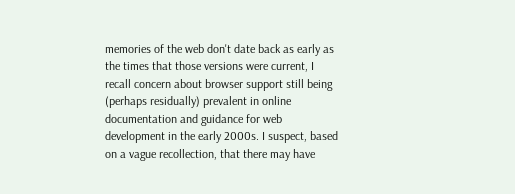memories of the web don't date back as early as the times that those versions were current, I recall concern about browser support still being (perhaps residually) prevalent in online documentation and guidance for web development in the early 2000s. I suspect, based on a vague recollection, that there may have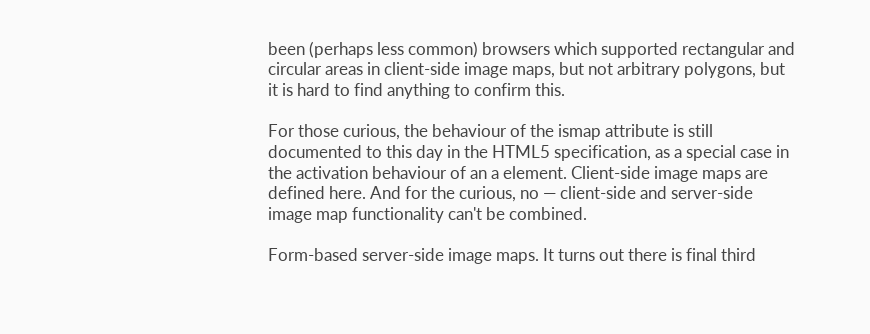been (perhaps less common) browsers which supported rectangular and circular areas in client-side image maps, but not arbitrary polygons, but it is hard to find anything to confirm this.

For those curious, the behaviour of the ismap attribute is still documented to this day in the HTML5 specification, as a special case in the activation behaviour of an a element. Client-side image maps are defined here. And for the curious, no — client-side and server-side image map functionality can't be combined.

Form-based server-side image maps. It turns out there is final third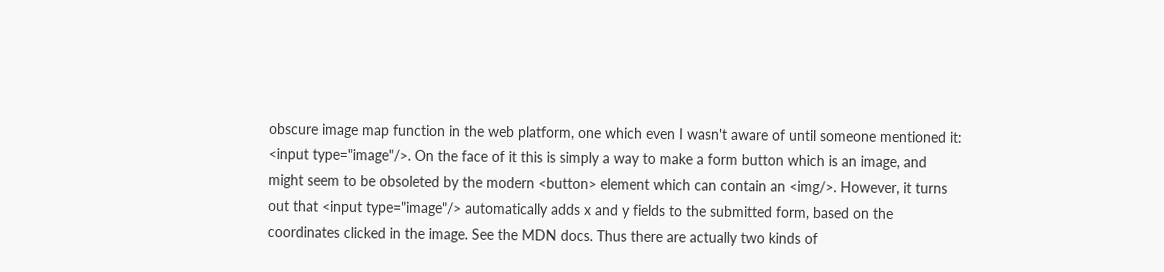obscure image map function in the web platform, one which even I wasn't aware of until someone mentioned it: <input type="image"/>. On the face of it this is simply a way to make a form button which is an image, and might seem to be obsoleted by the modern <button> element which can contain an <img/>. However, it turns out that <input type="image"/> automatically adds x and y fields to the submitted form, based on the coordinates clicked in the image. See the MDN docs. Thus there are actually two kinds of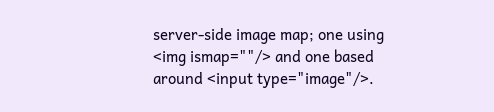server-side image map; one using <img ismap=""/> and one based around <input type="image"/>.